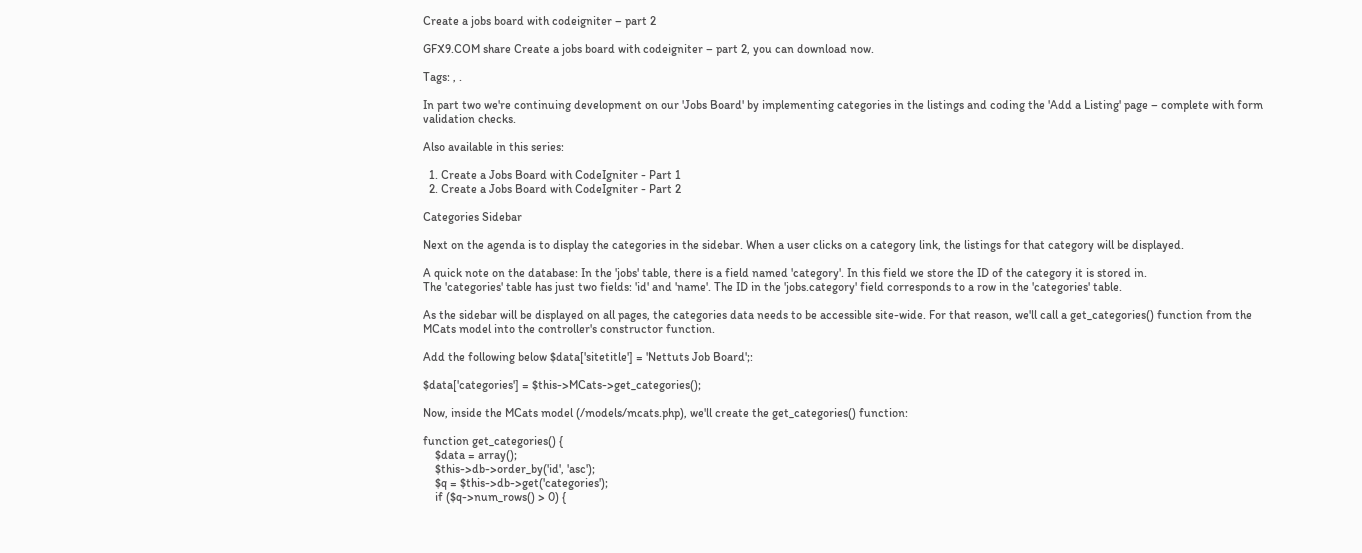Create a jobs board with codeigniter – part 2

GFX9.COM share Create a jobs board with codeigniter – part 2, you can download now.

Tags: , .

In part two we're continuing development on our 'Jobs Board' by implementing categories in the listings and coding the 'Add a Listing' page – complete with form validation checks.

Also available in this series:

  1. Create a Jobs Board with CodeIgniter - Part 1
  2. Create a Jobs Board with CodeIgniter - Part 2

Categories Sidebar

Next on the agenda is to display the categories in the sidebar. When a user clicks on a category link, the listings for that category will be displayed.

A quick note on the database: In the 'jobs' table, there is a field named 'category'. In this field we store the ID of the category it is stored in.
The 'categories' table has just two fields: 'id' and 'name'. The ID in the 'jobs.category' field corresponds to a row in the 'categories' table.

As the sidebar will be displayed on all pages, the categories data needs to be accessible site-wide. For that reason, we'll call a get_categories() function from the MCats model into the controller's constructor function.

Add the following below $data['sitetitle'] = 'Nettuts Job Board';:

$data['categories'] = $this->MCats->get_categories();

Now, inside the MCats model (/models/mcats.php), we'll create the get_categories() function:

function get_categories() {
    $data = array();
    $this->db->order_by('id', 'asc');
    $q = $this->db->get('categories');
    if ($q->num_rows() > 0) {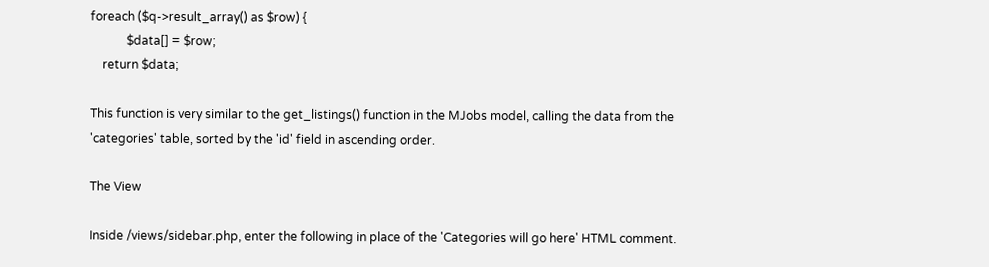foreach ($q->result_array() as $row) {
            $data[] = $row;
    return $data;

This function is very similar to the get_listings() function in the MJobs model, calling the data from the 'categories' table, sorted by the 'id' field in ascending order.

The View

Inside /views/sidebar.php, enter the following in place of the 'Categories will go here' HTML comment.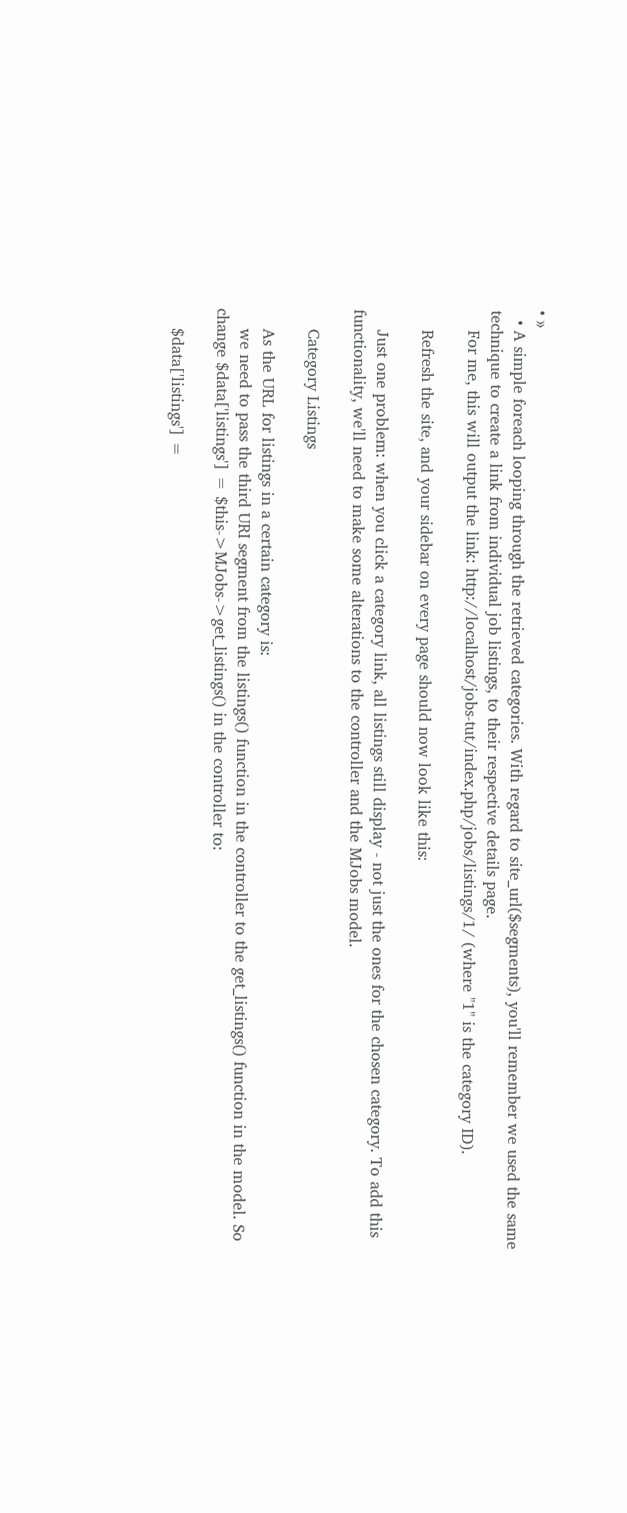• »
  • A simple foreach looping through the retrieved categories. With regard to site_url($segments), you'll remember we used the same technique to create a link from individual job listings, to their respective details page.
    For me, this will output the link: http://localhost/jobs-tut/index.php/jobs/listings/1/ (where "1" is the category ID).

    Refresh the site, and your sidebar on every page should now look like this:

    Just one problem: when you click a category link, all listings still display - not just the ones for the chosen category. To add this functionality, we'll need to make some alterations to the controller and the MJobs model.

    Category Listings

    As the URL for listings in a certain category is:
    we need to pass the third URI segment from the listings() function in the controller to the get_listings() function in the model. So change $data['listings'] = $this->MJobs->get_listings() in the controller to:

    $data['listings'] =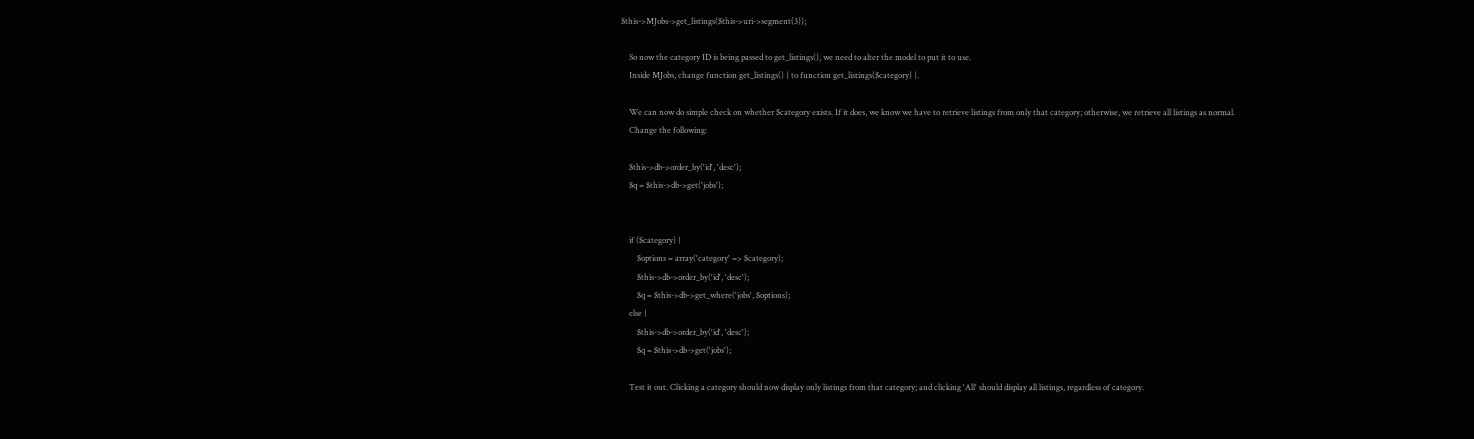$this->MJobs->get_listings($this->uri->segment(3));

    So now the category ID is being passed to get_listings(), we need to alter the model to put it to use.
    Inside MJobs, change function get_listings() { to function get_listings($category) {.

    We can now do simple check on whether $category exists. If it does, we know we have to retrieve listings from only that category; otherwise, we retrieve all listings as normal.
    Change the following:

    $this->db->order_by('id', 'desc');
    $q = $this->db->get('jobs');


    if ($category) {
        $options = array('category' => $category);
        $this->db->order_by('id', 'desc');
        $q = $this->db->get_where('jobs', $options);
    else {
        $this->db->order_by('id', 'desc');
        $q = $this->db->get('jobs');

    Test it out. Clicking a category should now display only listings from that category; and clicking 'All' should display all listings, regardless of category.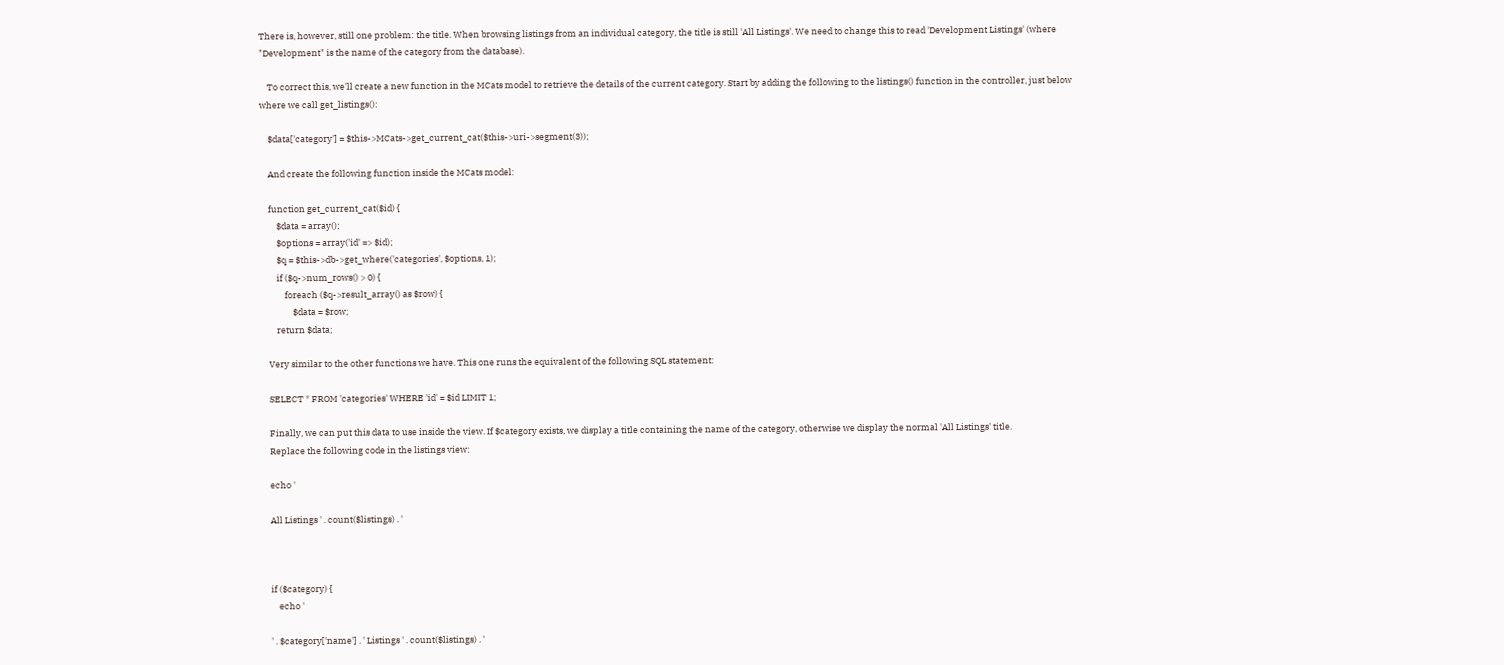There is, however, still one problem: the title. When browsing listings from an individual category, the title is still 'All Listings'. We need to change this to read 'Development Listings' (where "Development" is the name of the category from the database).

    To correct this, we'll create a new function in the MCats model to retrieve the details of the current category. Start by adding the following to the listings() function in the controller, just below where we call get_listings():

    $data['category'] = $this->MCats->get_current_cat($this->uri->segment(3));

    And create the following function inside the MCats model:

    function get_current_cat($id) {
        $data = array();
        $options = array('id' => $id);
        $q = $this->db->get_where('categories', $options, 1);
        if ($q->num_rows() > 0) {
            foreach ($q->result_array() as $row) {
                $data = $row;
        return $data;

    Very similar to the other functions we have. This one runs the equivalent of the following SQL statement:

    SELECT * FROM 'categories' WHERE 'id' = $id LIMIT 1;

    Finally, we can put this data to use inside the view. If $category exists, we display a title containing the name of the category, otherwise we display the normal 'All Listings' title.
    Replace the following code in the listings view:

    echo '

    All Listings ' . count($listings) . '



    if ($category) {
        echo '

    ' . $category['name'] . ' Listings ' . count($listings) . '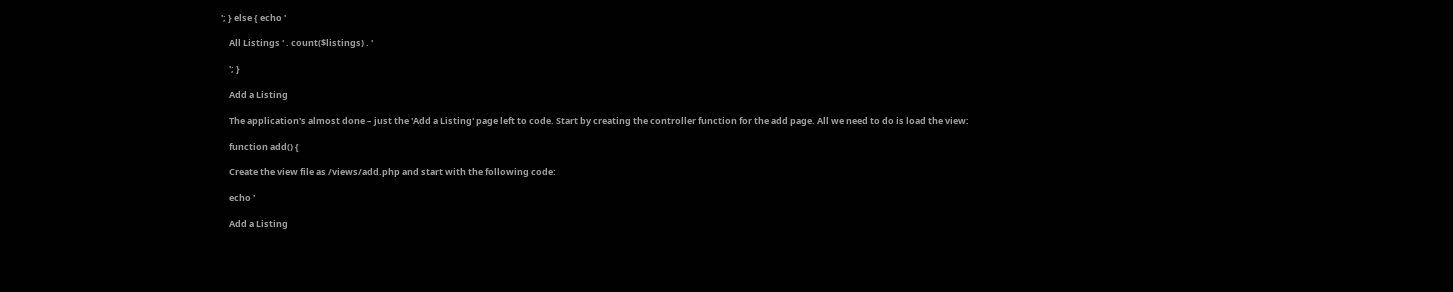'; } else { echo '

    All Listings ' . count($listings) . '

    '; }

    Add a Listing

    The application's almost done – just the 'Add a Listing' page left to code. Start by creating the controller function for the add page. All we need to do is load the view:

    function add() {

    Create the view file as /views/add.php and start with the following code:

    echo '

    Add a Listing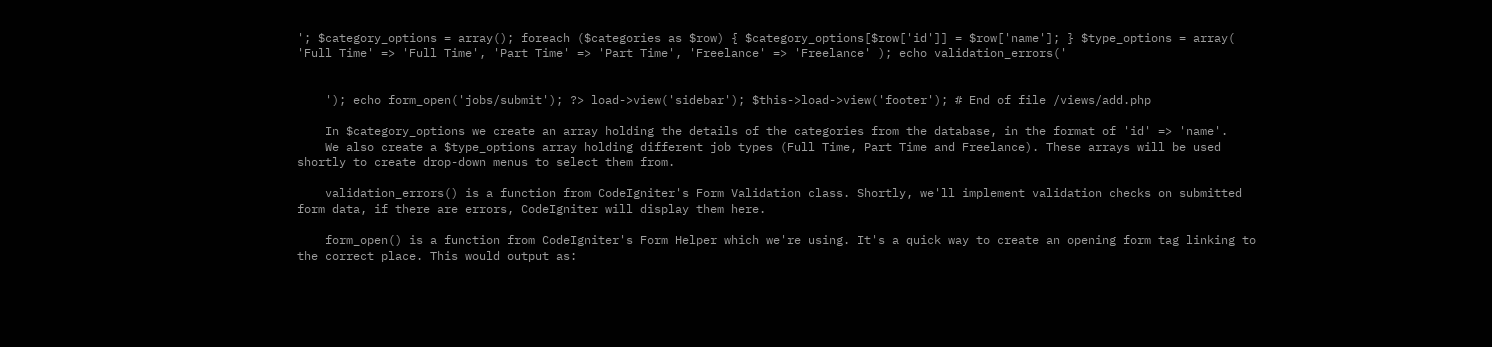'; $category_options = array(); foreach ($categories as $row) { $category_options[$row['id']] = $row['name']; } $type_options = array( 'Full Time' => 'Full Time', 'Part Time' => 'Part Time', 'Freelance' => 'Freelance' ); echo validation_errors('


    '); echo form_open('jobs/submit'); ?> load->view('sidebar'); $this->load->view('footer'); # End of file /views/add.php

    In $category_options we create an array holding the details of the categories from the database, in the format of 'id' => 'name'.
    We also create a $type_options array holding different job types (Full Time, Part Time and Freelance). These arrays will be used shortly to create drop-down menus to select them from.

    validation_errors() is a function from CodeIgniter's Form Validation class. Shortly, we'll implement validation checks on submitted form data, if there are errors, CodeIgniter will display them here.

    form_open() is a function from CodeIgniter's Form Helper which we're using. It's a quick way to create an opening form tag linking to the correct place. This would output as: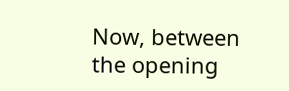Now, between the opening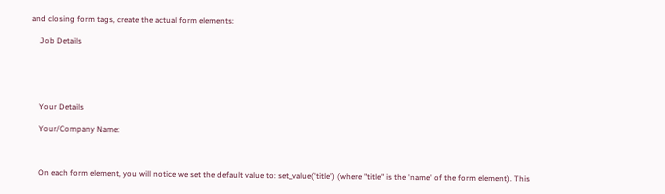and closing form tags, create the actual form elements:

    Job Details





    Your Details

    Your/Company Name:



    On each form element, you will notice we set the default value to: set_value('title') (where "title" is the 'name' of the form element). This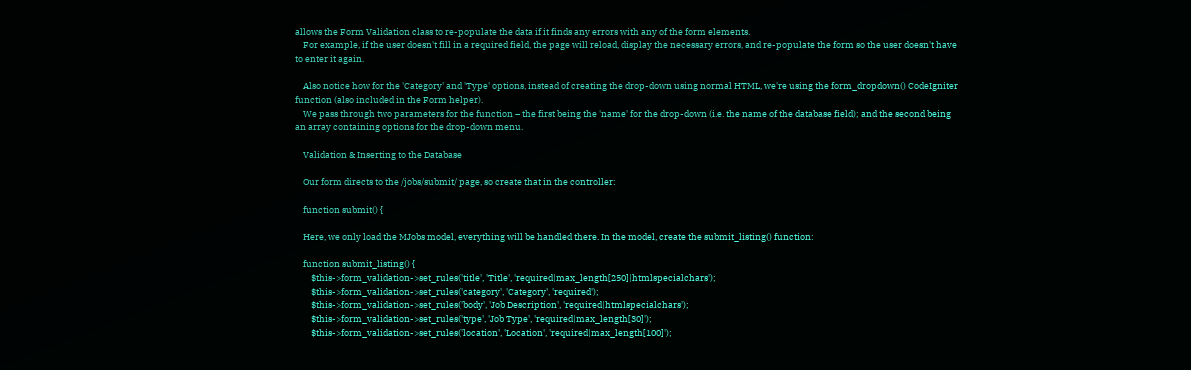allows the Form Validation class to re-populate the data if it finds any errors with any of the form elements.
    For example, if the user doesn't fill in a required field, the page will reload, display the necessary errors, and re-populate the form so the user doesn't have to enter it again.

    Also notice how for the 'Category' and 'Type' options, instead of creating the drop-down using normal HTML, we're using the form_dropdown() CodeIgniter function (also included in the Form helper).
    We pass through two parameters for the function – the first being the 'name' for the drop-down (i.e. the name of the database field); and the second being an array containing options for the drop-down menu.

    Validation & Inserting to the Database

    Our form directs to the /jobs/submit/ page, so create that in the controller:

    function submit() {

    Here, we only load the MJobs model, everything will be handled there. In the model, create the submit_listing() function:

    function submit_listing() {
        $this->form_validation->set_rules('title', 'Title', 'required|max_length[250]|htmlspecialchars');
        $this->form_validation->set_rules('category', 'Category', 'required');
        $this->form_validation->set_rules('body', 'Job Description', 'required|htmlspecialchars');
        $this->form_validation->set_rules('type', 'Job Type', 'required|max_length[30]');
        $this->form_validation->set_rules('location', 'Location', 'required|max_length[100]');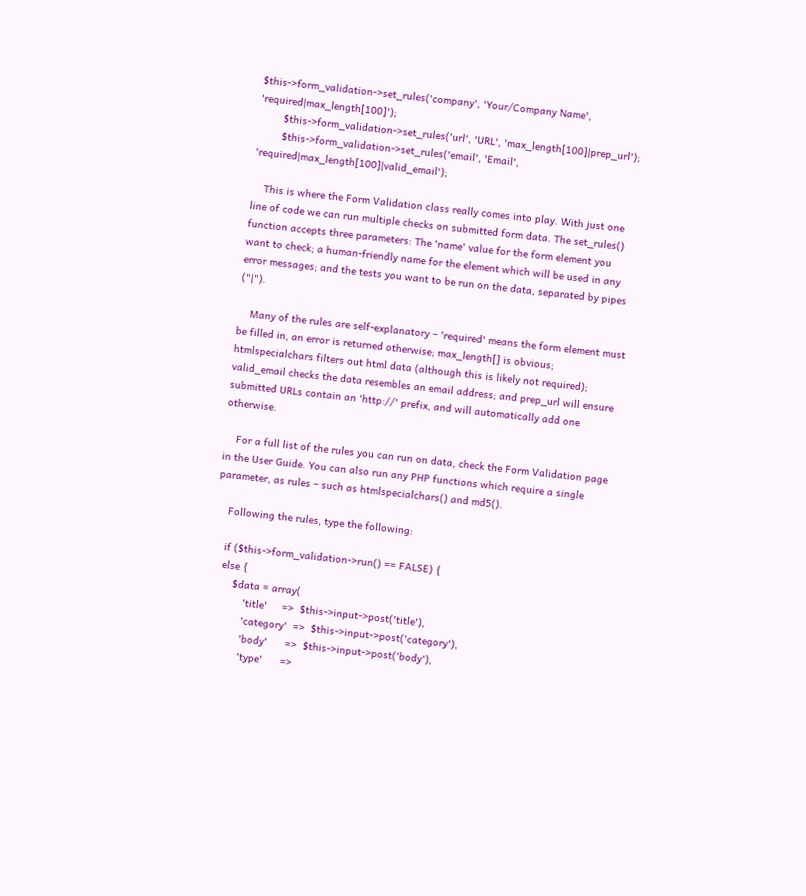$this->form_validation->set_rules('company', 'Your/Company Name', 'required|max_length[100]');
        $this->form_validation->set_rules('url', 'URL', 'max_length[100]|prep_url');
        $this->form_validation->set_rules('email', 'Email', 'required|max_length[100]|valid_email');

    This is where the Form Validation class really comes into play. With just one line of code we can run multiple checks on submitted form data. The set_rules() function accepts three parameters: The 'name' value for the form element you want to check; a human-friendly name for the element which will be used in any error messages; and the tests you want to be run on the data, separated by pipes ("|").

    Many of the rules are self-explanatory – 'required' means the form element must be filled in, an error is returned otherwise; max_length[] is obvious; htmlspecialchars filters out html data (although this is likely not required); valid_email checks the data resembles an email address; and prep_url will ensure submitted URLs contain an 'http://' prefix, and will automatically add one otherwise.

    For a full list of the rules you can run on data, check the Form Validation page in the User Guide. You can also run any PHP functions which require a single parameter, as rules – such as htmlspecialchars() and md5().

    Following the rules, type the following:

    if ($this->form_validation->run() == FALSE) {
    else {
        $data = array(
            'title'     =>  $this->input->post('title'),
            'category'  =>  $this->input->post('category'),
            'body'      =>  $this->input->post('body'),
            'type'      =>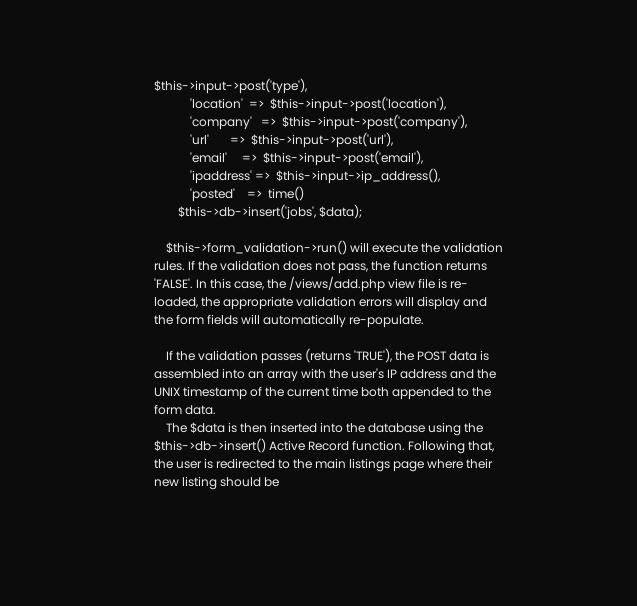$this->input->post('type'),
            'location'  =>  $this->input->post('location'),
            'company'   =>  $this->input->post('company'),
            'url'       =>  $this->input->post('url'),
            'email'     =>  $this->input->post('email'),
            'ipaddress' =>  $this->input->ip_address(),
            'posted'    =>  time()
        $this->db->insert('jobs', $data);

    $this->form_validation->run() will execute the validation rules. If the validation does not pass, the function returns 'FALSE'. In this case, the /views/add.php view file is re-loaded, the appropriate validation errors will display and the form fields will automatically re-populate.

    If the validation passes (returns 'TRUE'), the POST data is assembled into an array with the user's IP address and the UNIX timestamp of the current time both appended to the form data.
    The $data is then inserted into the database using the $this->db->insert() Active Record function. Following that, the user is redirected to the main listings page where their new listing should be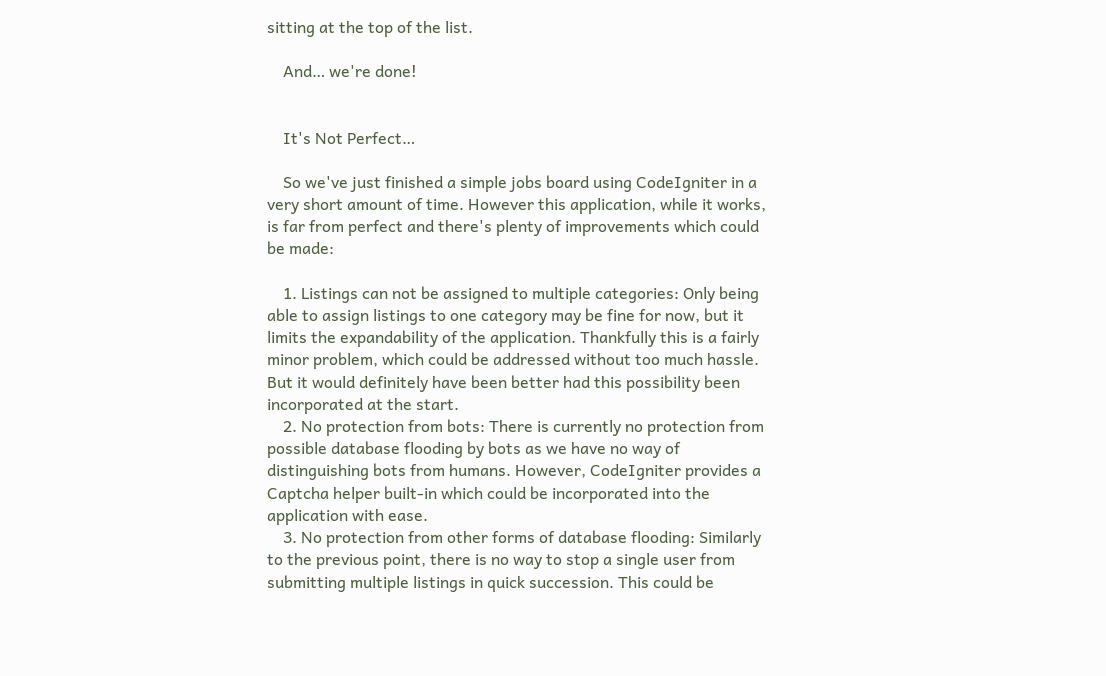sitting at the top of the list.

    And… we're done!


    It's Not Perfect…

    So we've just finished a simple jobs board using CodeIgniter in a very short amount of time. However this application, while it works, is far from perfect and there's plenty of improvements which could be made:

    1. Listings can not be assigned to multiple categories: Only being able to assign listings to one category may be fine for now, but it limits the expandability of the application. Thankfully this is a fairly minor problem, which could be addressed without too much hassle. But it would definitely have been better had this possibility been incorporated at the start.
    2. No protection from bots: There is currently no protection from possible database flooding by bots as we have no way of distinguishing bots from humans. However, CodeIgniter provides a Captcha helper built-in which could be incorporated into the application with ease.
    3. No protection from other forms of database flooding: Similarly to the previous point, there is no way to stop a single user from submitting multiple listings in quick succession. This could be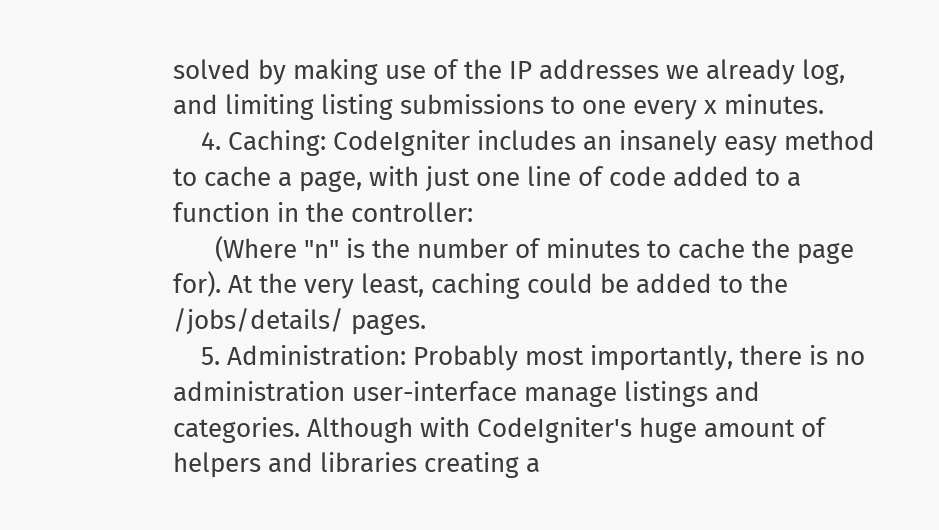solved by making use of the IP addresses we already log, and limiting listing submissions to one every x minutes.
    4. Caching: CodeIgniter includes an insanely easy method to cache a page, with just one line of code added to a function in the controller:
      (Where "n" is the number of minutes to cache the page for). At the very least, caching could be added to the /jobs/details/ pages.
    5. Administration: Probably most importantly, there is no administration user-interface manage listings and categories. Although with CodeIgniter's huge amount of helpers and libraries creating a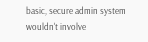basic, secure admin system wouldn't involve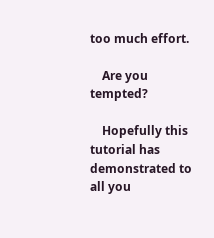too much effort.

    Are you tempted?

    Hopefully this tutorial has demonstrated to all you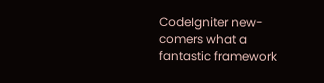CodeIgniter new-comers what a fantastic framework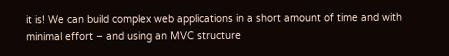it is! We can build complex web applications in a short amount of time and with minimal effort – and using an MVC structure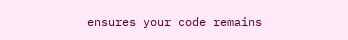ensures your code remains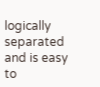logically separated and is easy to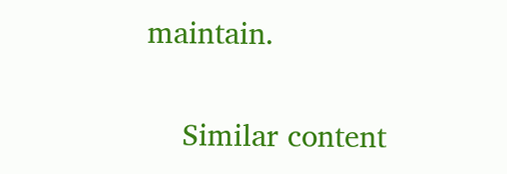maintain.

    Similar content